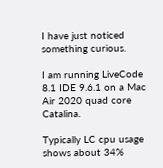I have just noticed something curious.

I am running LiveCode 8.1 IDE 9.6.1 on a Mac Air 2020 quad core Catalina.

Typically LC cpu usage shows about 34%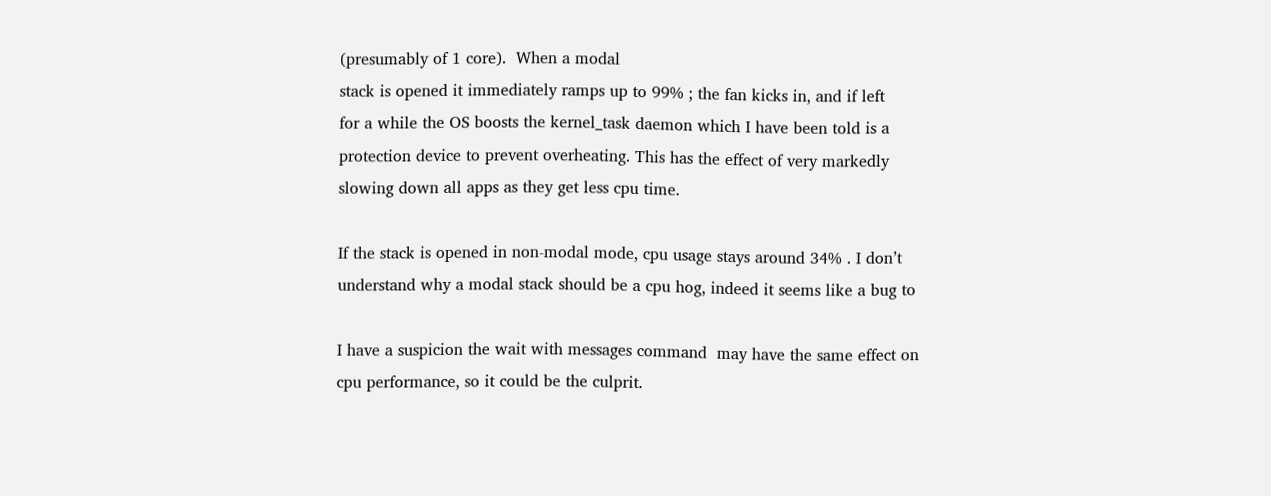(presumably of 1 core).  When a modal
stack is opened it immediately ramps up to 99% ; the fan kicks in, and if left
for a while the OS boosts the kernel_task daemon which I have been told is a
protection device to prevent overheating. This has the effect of very markedly
slowing down all apps as they get less cpu time.

If the stack is opened in non-modal mode, cpu usage stays around 34% . I don’t
understand why a modal stack should be a cpu hog, indeed it seems like a bug to

I have a suspicion the wait with messages command  may have the same effect on
cpu performance, so it could be the culprit.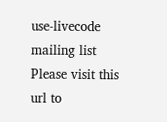use-livecode mailing list
Please visit this url to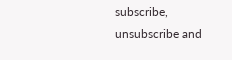subscribe, unsubscribe and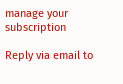manage your subscription

Reply via email to